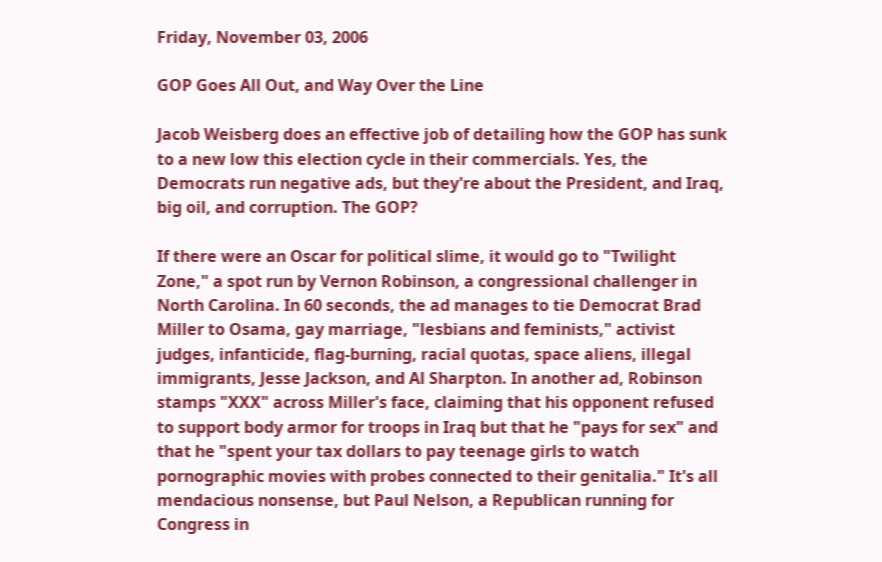Friday, November 03, 2006

GOP Goes All Out, and Way Over the Line

Jacob Weisberg does an effective job of detailing how the GOP has sunk to a new low this election cycle in their commercials. Yes, the Democrats run negative ads, but they're about the President, and Iraq, big oil, and corruption. The GOP?

If there were an Oscar for political slime, it would go to "Twilight Zone," a spot run by Vernon Robinson, a congressional challenger in North Carolina. In 60 seconds, the ad manages to tie Democrat Brad Miller to Osama, gay marriage, "lesbians and feminists," activist judges, infanticide, flag-burning, racial quotas, space aliens, illegal immigrants, Jesse Jackson, and Al Sharpton. In another ad, Robinson stamps "XXX" across Miller's face, claiming that his opponent refused to support body armor for troops in Iraq but that he "pays for sex" and that he "spent your tax dollars to pay teenage girls to watch pornographic movies with probes connected to their genitalia." It's all mendacious nonsense, but Paul Nelson, a Republican running for Congress in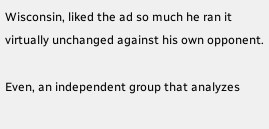Wisconsin, liked the ad so much he ran it virtually unchanged against his own opponent.

Even, an independent group that analyzes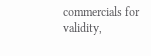commercials for validity,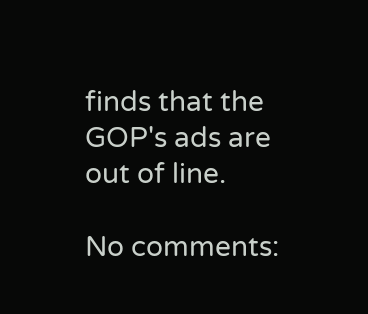finds that the GOP's ads are out of line.

No comments: